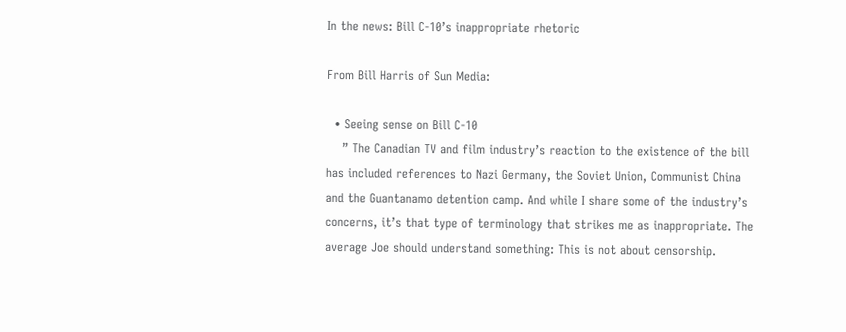In the news: Bill C-10’s inappropriate rhetoric

From Bill Harris of Sun Media:

  • Seeing sense on Bill C-10
    ” The Canadian TV and film industry’s reaction to the existence of the bill has included references to Nazi Germany, the Soviet Union, Communist China and the Guantanamo detention camp. And while I share some of the industry’s concerns, it’s that type of terminology that strikes me as inappropriate. The average Joe should understand something: This is not about censorship.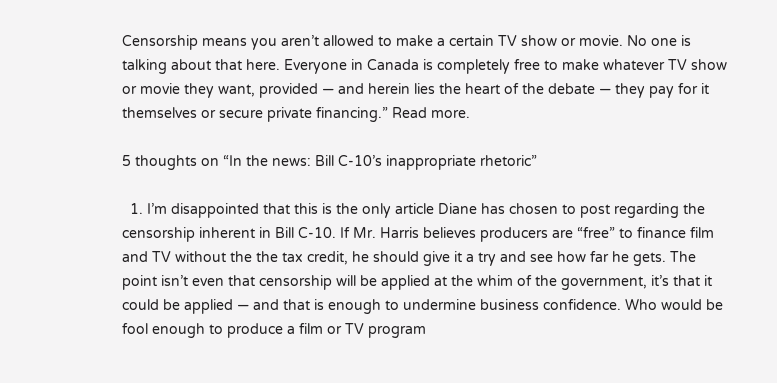Censorship means you aren’t allowed to make a certain TV show or movie. No one is talking about that here. Everyone in Canada is completely free to make whatever TV show or movie they want, provided — and herein lies the heart of the debate — they pay for it themselves or secure private financing.” Read more.

5 thoughts on “In the news: Bill C-10’s inappropriate rhetoric”

  1. I’m disappointed that this is the only article Diane has chosen to post regarding the censorship inherent in Bill C-10. If Mr. Harris believes producers are “free” to finance film and TV without the the tax credit, he should give it a try and see how far he gets. The point isn’t even that censorship will be applied at the whim of the government, it’s that it could be applied — and that is enough to undermine business confidence. Who would be fool enough to produce a film or TV program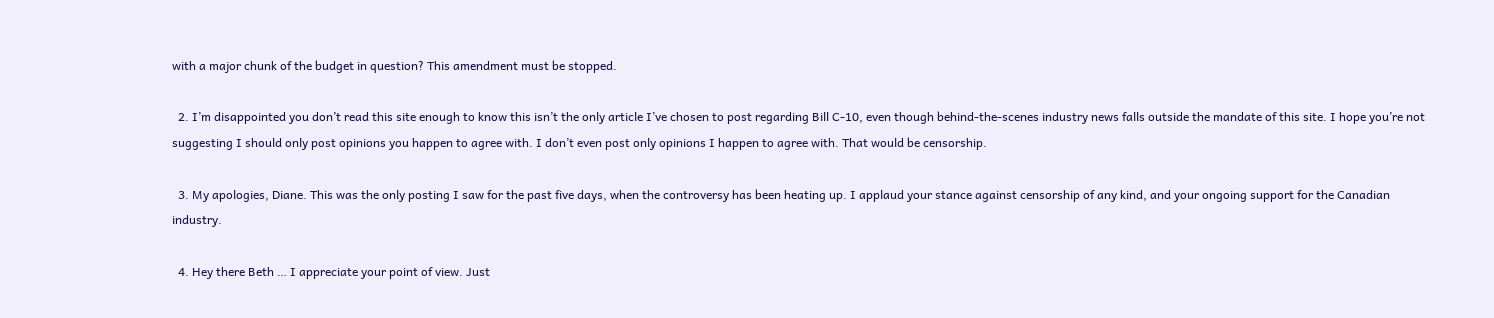with a major chunk of the budget in question? This amendment must be stopped.

  2. I’m disappointed you don’t read this site enough to know this isn’t the only article I’ve chosen to post regarding Bill C-10, even though behind-the-scenes industry news falls outside the mandate of this site. I hope you’re not suggesting I should only post opinions you happen to agree with. I don’t even post only opinions I happen to agree with. That would be censorship.

  3. My apologies, Diane. This was the only posting I saw for the past five days, when the controversy has been heating up. I applaud your stance against censorship of any kind, and your ongoing support for the Canadian industry.

  4. Hey there Beth … I appreciate your point of view. Just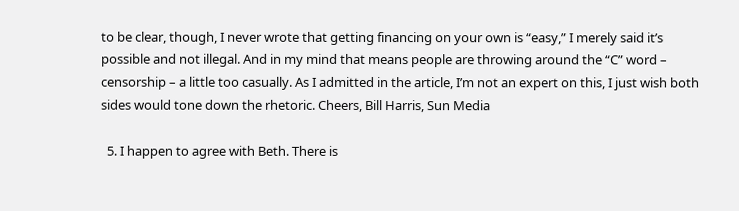to be clear, though, I never wrote that getting financing on your own is “easy,” I merely said it’s possible and not illegal. And in my mind that means people are throwing around the “C” word – censorship – a little too casually. As I admitted in the article, I’m not an expert on this, I just wish both sides would tone down the rhetoric. Cheers, Bill Harris, Sun Media

  5. I happen to agree with Beth. There is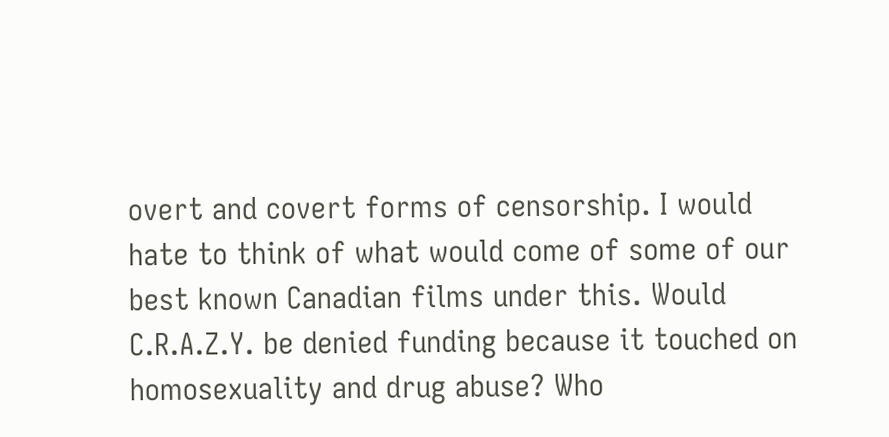overt and covert forms of censorship. I would hate to think of what would come of some of our best known Canadian films under this. Would C.R.A.Z.Y. be denied funding because it touched on homosexuality and drug abuse? Who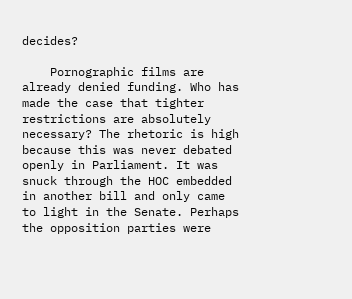decides?

    Pornographic films are already denied funding. Who has made the case that tighter restrictions are absolutely necessary? The rhetoric is high because this was never debated openly in Parliament. It was snuck through the HOC embedded in another bill and only came to light in the Senate. Perhaps the opposition parties were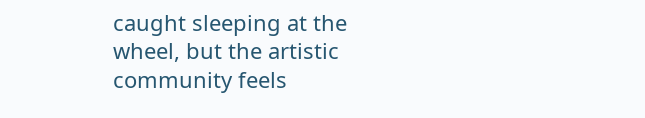caught sleeping at the wheel, but the artistic community feels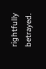rightfully betrayed.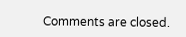Comments are closed.